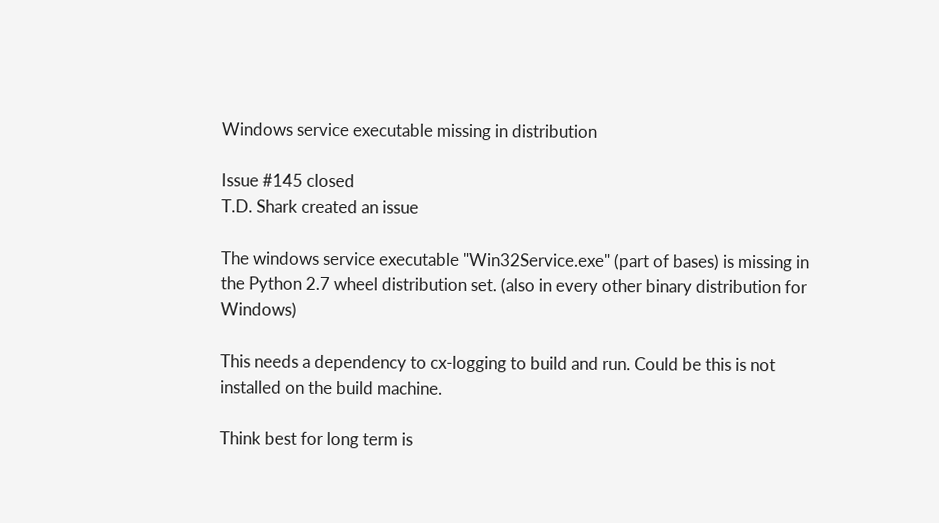Windows service executable missing in distribution

Issue #145 closed
T.D. Shark created an issue

The windows service executable "Win32Service.exe" (part of bases) is missing in the Python 2.7 wheel distribution set. (also in every other binary distribution for Windows)

This needs a dependency to cx-logging to build and run. Could be this is not installed on the build machine.

Think best for long term is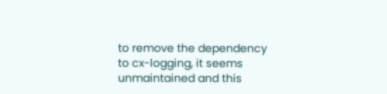to remove the dependency to cx-logging, it seems unmaintained and this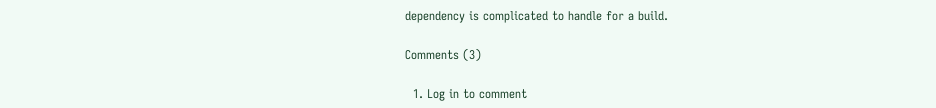dependency is complicated to handle for a build.

Comments (3)

  1. Log in to comment